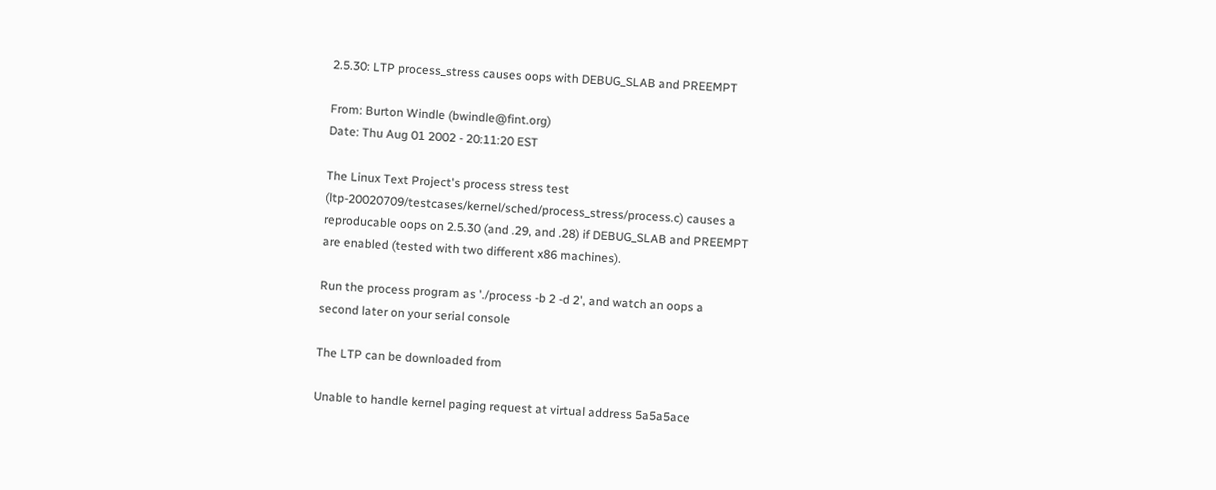2.5.30: LTP process_stress causes oops with DEBUG_SLAB and PREEMPT

From: Burton Windle (bwindle@fint.org)
Date: Thu Aug 01 2002 - 20:11:20 EST

The Linux Text Project's process stress test
(ltp-20020709/testcases/kernel/sched/process_stress/process.c) causes a
reproducable oops on 2.5.30 (and .29, and .28) if DEBUG_SLAB and PREEMPT
are enabled (tested with two different x86 machines).

Run the process program as './process -b 2 -d 2', and watch an oops a
second later on your serial console

The LTP can be downloaded from

Unable to handle kernel paging request at virtual address 5a5a5ace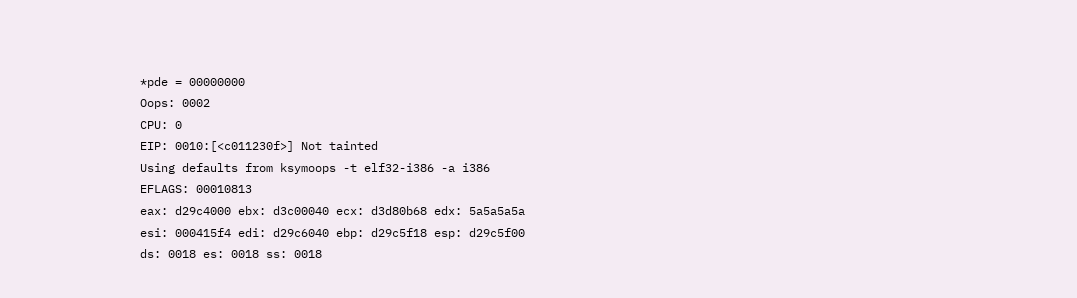*pde = 00000000
Oops: 0002
CPU: 0
EIP: 0010:[<c011230f>] Not tainted
Using defaults from ksymoops -t elf32-i386 -a i386
EFLAGS: 00010813
eax: d29c4000 ebx: d3c00040 ecx: d3d80b68 edx: 5a5a5a5a
esi: 000415f4 edi: d29c6040 ebp: d29c5f18 esp: d29c5f00
ds: 0018 es: 0018 ss: 0018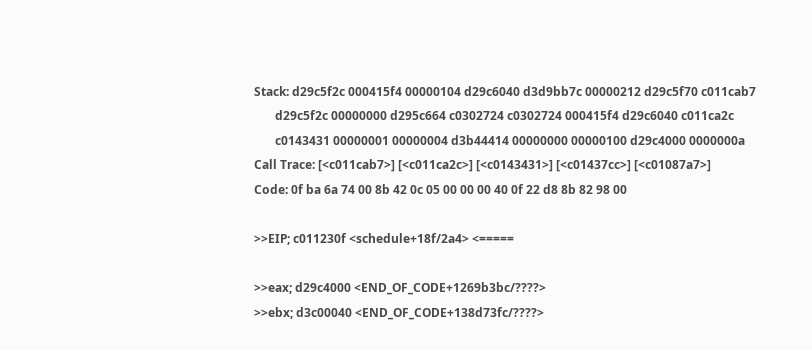Stack: d29c5f2c 000415f4 00000104 d29c6040 d3d9bb7c 00000212 d29c5f70 c011cab7
       d29c5f2c 00000000 d295c664 c0302724 c0302724 000415f4 d29c6040 c011ca2c
       c0143431 00000001 00000004 d3b44414 00000000 00000100 d29c4000 0000000a
Call Trace: [<c011cab7>] [<c011ca2c>] [<c0143431>] [<c01437cc>] [<c01087a7>]
Code: 0f ba 6a 74 00 8b 42 0c 05 00 00 00 40 0f 22 d8 8b 82 98 00

>>EIP; c011230f <schedule+18f/2a4> <=====

>>eax; d29c4000 <END_OF_CODE+1269b3bc/????>
>>ebx; d3c00040 <END_OF_CODE+138d73fc/????>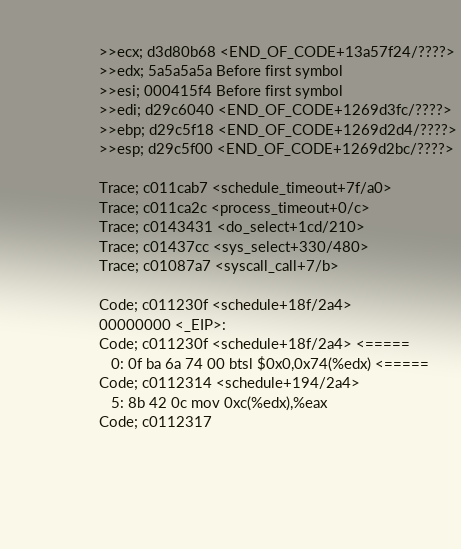>>ecx; d3d80b68 <END_OF_CODE+13a57f24/????>
>>edx; 5a5a5a5a Before first symbol
>>esi; 000415f4 Before first symbol
>>edi; d29c6040 <END_OF_CODE+1269d3fc/????>
>>ebp; d29c5f18 <END_OF_CODE+1269d2d4/????>
>>esp; d29c5f00 <END_OF_CODE+1269d2bc/????>

Trace; c011cab7 <schedule_timeout+7f/a0>
Trace; c011ca2c <process_timeout+0/c>
Trace; c0143431 <do_select+1cd/210>
Trace; c01437cc <sys_select+330/480>
Trace; c01087a7 <syscall_call+7/b>

Code; c011230f <schedule+18f/2a4>
00000000 <_EIP>:
Code; c011230f <schedule+18f/2a4> <=====
   0: 0f ba 6a 74 00 btsl $0x0,0x74(%edx) <=====
Code; c0112314 <schedule+194/2a4>
   5: 8b 42 0c mov 0xc(%edx),%eax
Code; c0112317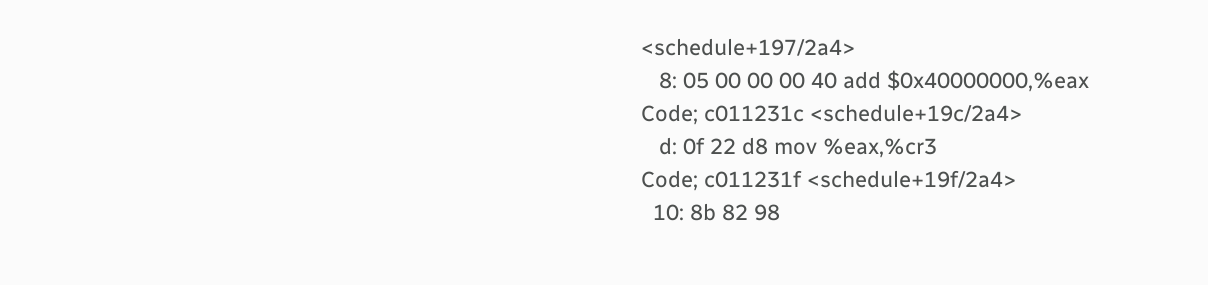<schedule+197/2a4>
   8: 05 00 00 00 40 add $0x40000000,%eax
Code; c011231c <schedule+19c/2a4>
   d: 0f 22 d8 mov %eax,%cr3
Code; c011231f <schedule+19f/2a4>
  10: 8b 82 98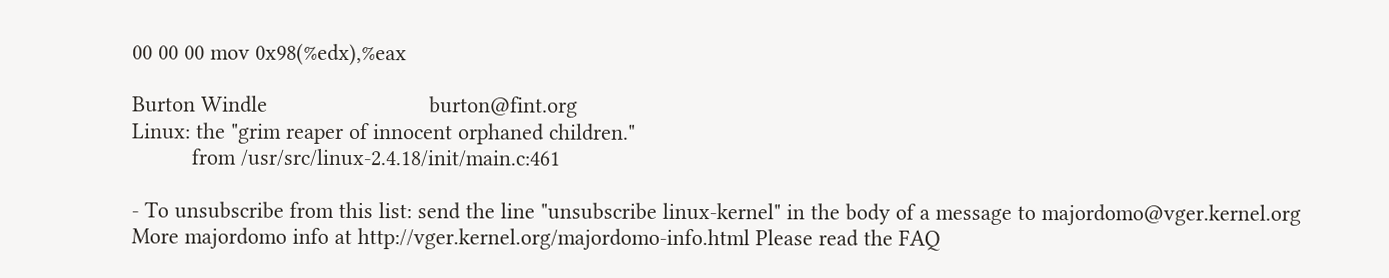00 00 00 mov 0x98(%edx),%eax

Burton Windle                           burton@fint.org
Linux: the "grim reaper of innocent orphaned children."
          from /usr/src/linux-2.4.18/init/main.c:461

- To unsubscribe from this list: send the line "unsubscribe linux-kernel" in the body of a message to majordomo@vger.kernel.org More majordomo info at http://vger.kernel.org/majordomo-info.html Please read the FAQ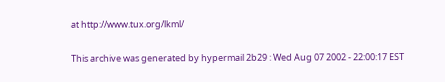at http://www.tux.org/lkml/

This archive was generated by hypermail 2b29 : Wed Aug 07 2002 - 22:00:17 EST